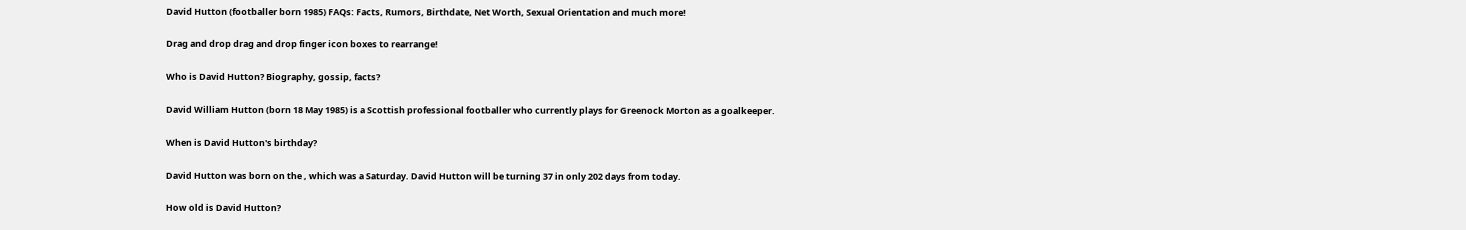David Hutton (footballer born 1985) FAQs: Facts, Rumors, Birthdate, Net Worth, Sexual Orientation and much more!

Drag and drop drag and drop finger icon boxes to rearrange!

Who is David Hutton? Biography, gossip, facts?

David William Hutton (born 18 May 1985) is a Scottish professional footballer who currently plays for Greenock Morton as a goalkeeper.

When is David Hutton's birthday?

David Hutton was born on the , which was a Saturday. David Hutton will be turning 37 in only 202 days from today.

How old is David Hutton?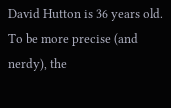David Hutton is 36 years old. To be more precise (and nerdy), the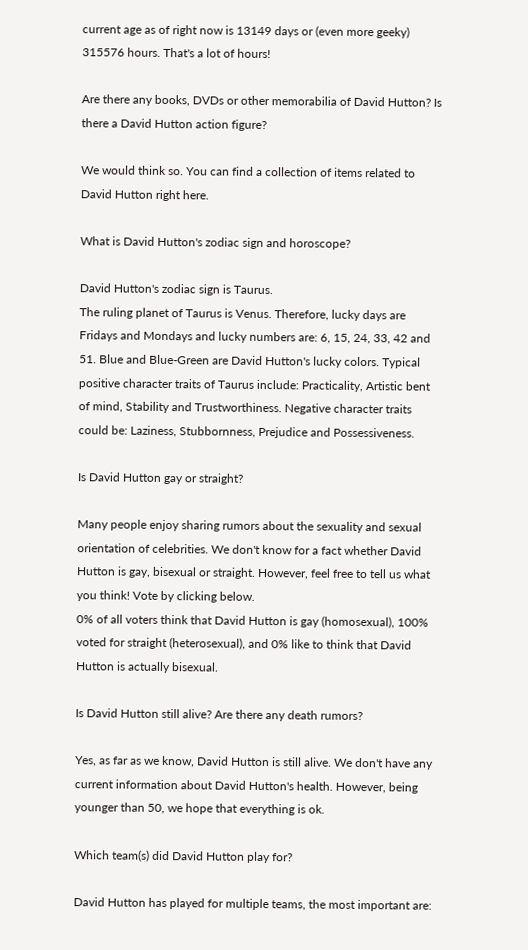current age as of right now is 13149 days or (even more geeky) 315576 hours. That's a lot of hours!

Are there any books, DVDs or other memorabilia of David Hutton? Is there a David Hutton action figure?

We would think so. You can find a collection of items related to David Hutton right here.

What is David Hutton's zodiac sign and horoscope?

David Hutton's zodiac sign is Taurus.
The ruling planet of Taurus is Venus. Therefore, lucky days are Fridays and Mondays and lucky numbers are: 6, 15, 24, 33, 42 and 51. Blue and Blue-Green are David Hutton's lucky colors. Typical positive character traits of Taurus include: Practicality, Artistic bent of mind, Stability and Trustworthiness. Negative character traits could be: Laziness, Stubbornness, Prejudice and Possessiveness.

Is David Hutton gay or straight?

Many people enjoy sharing rumors about the sexuality and sexual orientation of celebrities. We don't know for a fact whether David Hutton is gay, bisexual or straight. However, feel free to tell us what you think! Vote by clicking below.
0% of all voters think that David Hutton is gay (homosexual), 100% voted for straight (heterosexual), and 0% like to think that David Hutton is actually bisexual.

Is David Hutton still alive? Are there any death rumors?

Yes, as far as we know, David Hutton is still alive. We don't have any current information about David Hutton's health. However, being younger than 50, we hope that everything is ok.

Which team(s) did David Hutton play for?

David Hutton has played for multiple teams, the most important are: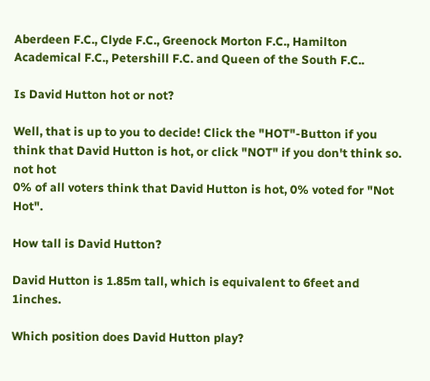Aberdeen F.C., Clyde F.C., Greenock Morton F.C., Hamilton Academical F.C., Petershill F.C. and Queen of the South F.C..

Is David Hutton hot or not?

Well, that is up to you to decide! Click the "HOT"-Button if you think that David Hutton is hot, or click "NOT" if you don't think so.
not hot
0% of all voters think that David Hutton is hot, 0% voted for "Not Hot".

How tall is David Hutton?

David Hutton is 1.85m tall, which is equivalent to 6feet and 1inches.

Which position does David Hutton play?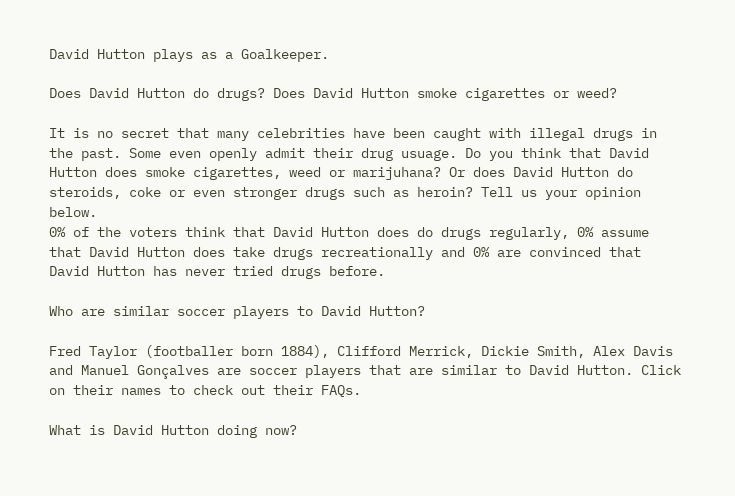David Hutton plays as a Goalkeeper.

Does David Hutton do drugs? Does David Hutton smoke cigarettes or weed?

It is no secret that many celebrities have been caught with illegal drugs in the past. Some even openly admit their drug usuage. Do you think that David Hutton does smoke cigarettes, weed or marijuhana? Or does David Hutton do steroids, coke or even stronger drugs such as heroin? Tell us your opinion below.
0% of the voters think that David Hutton does do drugs regularly, 0% assume that David Hutton does take drugs recreationally and 0% are convinced that David Hutton has never tried drugs before.

Who are similar soccer players to David Hutton?

Fred Taylor (footballer born 1884), Clifford Merrick, Dickie Smith, Alex Davis and Manuel Gonçalves are soccer players that are similar to David Hutton. Click on their names to check out their FAQs.

What is David Hutton doing now?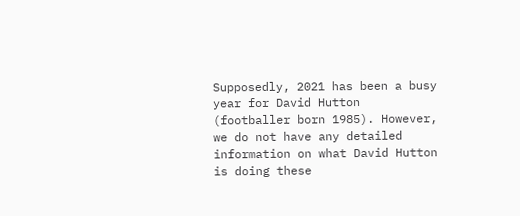Supposedly, 2021 has been a busy year for David Hutton (footballer born 1985). However, we do not have any detailed information on what David Hutton is doing these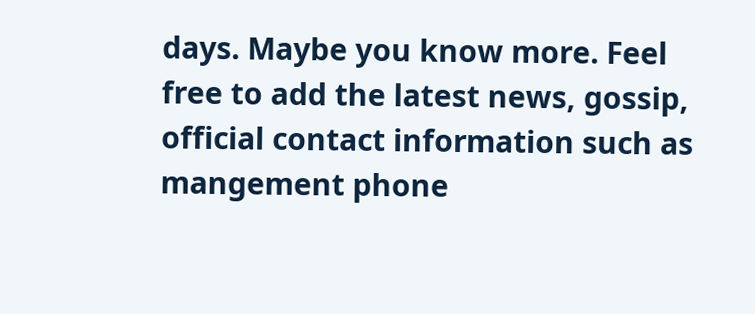days. Maybe you know more. Feel free to add the latest news, gossip, official contact information such as mangement phone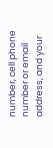number, cell phone number or email address, and your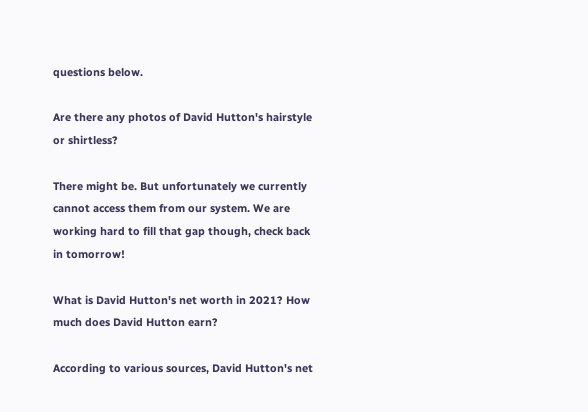questions below.

Are there any photos of David Hutton's hairstyle or shirtless?

There might be. But unfortunately we currently cannot access them from our system. We are working hard to fill that gap though, check back in tomorrow!

What is David Hutton's net worth in 2021? How much does David Hutton earn?

According to various sources, David Hutton's net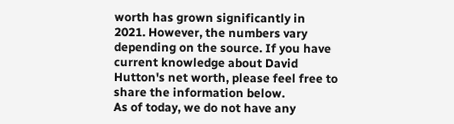worth has grown significantly in 2021. However, the numbers vary depending on the source. If you have current knowledge about David Hutton's net worth, please feel free to share the information below.
As of today, we do not have any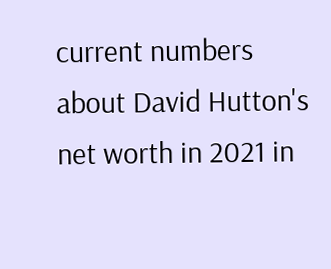current numbers about David Hutton's net worth in 2021 in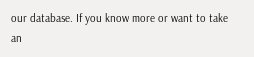our database. If you know more or want to take an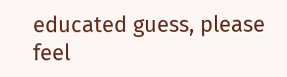educated guess, please feel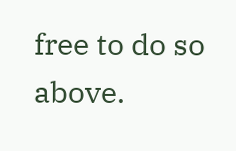free to do so above.